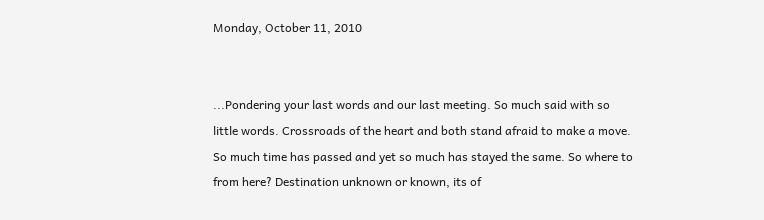Monday, October 11, 2010


...Pondering your last words and our last meeting. So much said with so little words. Crossroads of the heart and both stand afraid to make a move. So much time has passed and yet so much has stayed the same. So where to from here? Destination unknown or known, its of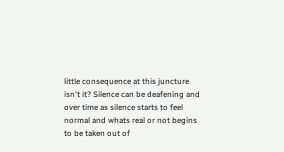little consequence at this juncture isn't it? Silence can be deafening and over time as silence starts to feel normal and whats real or not begins to be taken out of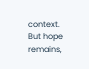context. But hope remains,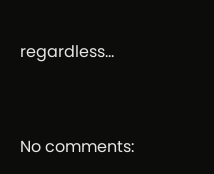regardless...


No comments: